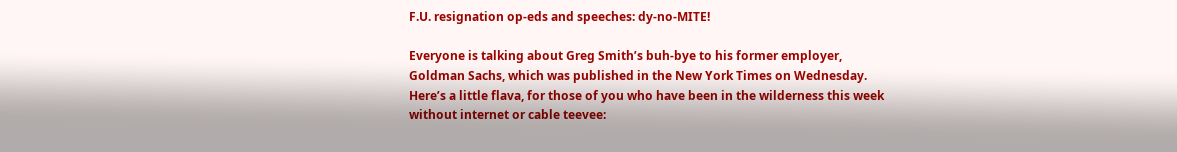F.U. resignation op-eds and speeches: dy-no-MITE!

Everyone is talking about Greg Smith’s buh-bye to his former employer, Goldman Sachs, which was published in the New York Times on Wednesday.  Here’s a little flava, for those of you who have been in the wilderness this week without internet or cable teevee: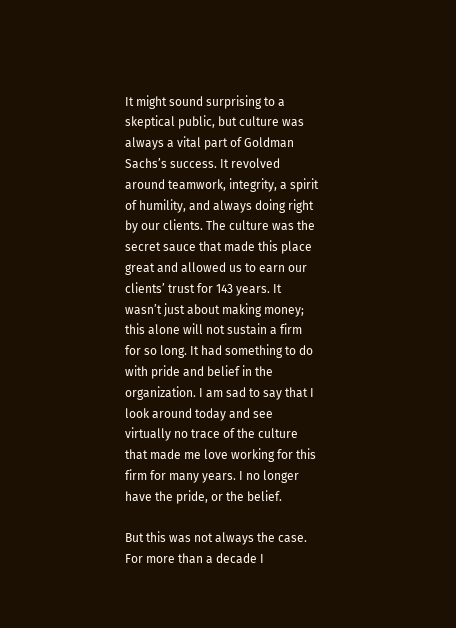It might sound surprising to a skeptical public, but culture was always a vital part of Goldman Sachs’s success. It revolved around teamwork, integrity, a spirit of humility, and always doing right by our clients. The culture was the secret sauce that made this place great and allowed us to earn our clients’ trust for 143 years. It wasn’t just about making money; this alone will not sustain a firm for so long. It had something to do with pride and belief in the organization. I am sad to say that I look around today and see virtually no trace of the culture that made me love working for this firm for many years. I no longer have the pride, or the belief.

But this was not always the case. For more than a decade I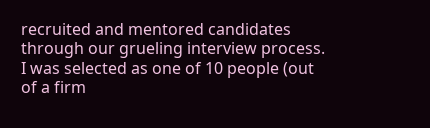recruited and mentored candidates through our grueling interview process. I was selected as one of 10 people (out of a firm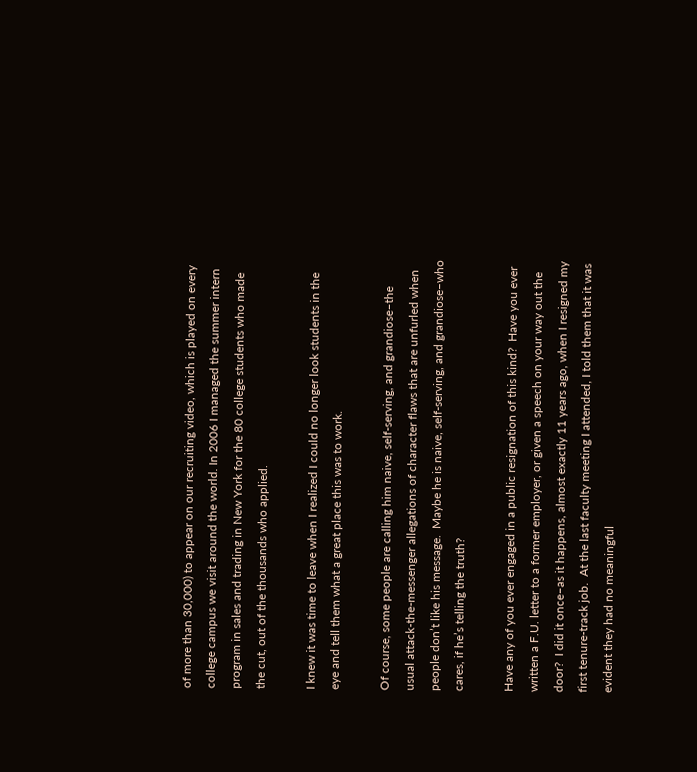of more than 30,000) to appear on our recruiting video, which is played on every college campus we visit around the world. In 2006 I managed the summer intern program in sales and trading in New York for the 80 college students who made the cut, out of the thousands who applied.

I knew it was time to leave when I realized I could no longer look students in the eye and tell them what a great place this was to work.

Of course, some people are calling him naive, self-serving, and grandiose–the usual attack-the-messenger allegations of character flaws that are unfurled when people don’t like his message.  Maybe he is naive, self-serving, and grandiose–who cares, if he’s telling the truth?

Have any of you ever engaged in a public resignation of this kind?  Have you ever written a F.U. letter to a former employer, or given a speech on your way out the door?  I did it once–as it happens, almost exactly 11 years ago, when I resigned my first tenure-track job.  At the last faculty meeting I attended, I told them that it was evident they had no meaningful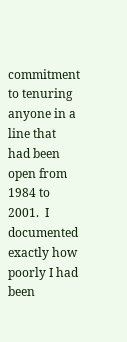commitment to tenuring anyone in a line that had been open from 1984 to 2001.  I documented exactly how poorly I had been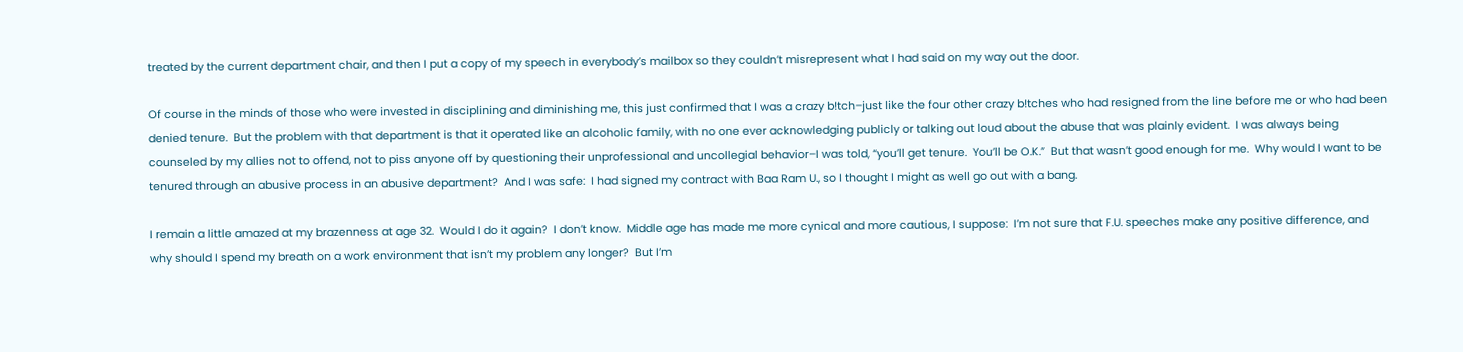treated by the current department chair, and then I put a copy of my speech in everybody’s mailbox so they couldn’t misrepresent what I had said on my way out the door.

Of course in the minds of those who were invested in disciplining and diminishing me, this just confirmed that I was a crazy b!tch–just like the four other crazy b!tches who had resigned from the line before me or who had been denied tenure.  But the problem with that department is that it operated like an alcoholic family, with no one ever acknowledging publicly or talking out loud about the abuse that was plainly evident.  I was always being counseled by my allies not to offend, not to piss anyone off by questioning their unprofessional and uncollegial behavior–I was told, “you’ll get tenure.  You’ll be O.K.”  But that wasn’t good enough for me.  Why would I want to be tenured through an abusive process in an abusive department?  And I was safe:  I had signed my contract with Baa Ram U., so I thought I might as well go out with a bang.

I remain a little amazed at my brazenness at age 32.  Would I do it again?  I don’t know.  Middle age has made me more cynical and more cautious, I suppose:  I’m not sure that F.U. speeches make any positive difference, and why should I spend my breath on a work environment that isn’t my problem any longer?  But I’m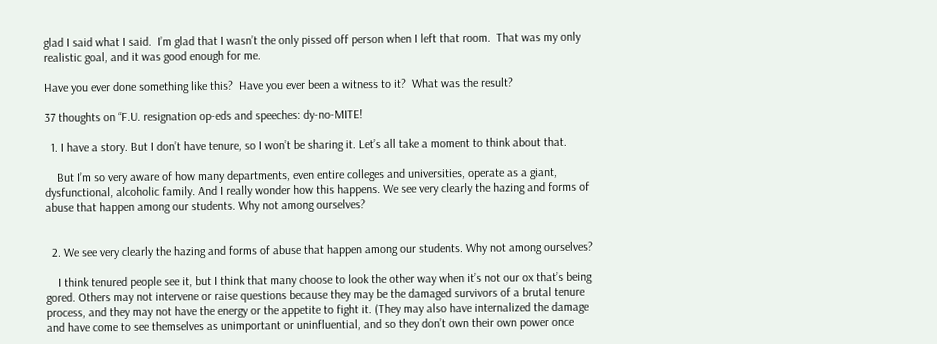glad I said what I said.  I’m glad that I wasn’t the only pissed off person when I left that room.  That was my only realistic goal, and it was good enough for me.

Have you ever done something like this?  Have you ever been a witness to it?  What was the result?

37 thoughts on “F.U. resignation op-eds and speeches: dy-no-MITE!

  1. I have a story. But I don’t have tenure, so I won’t be sharing it. Let’s all take a moment to think about that.

    But I’m so very aware of how many departments, even entire colleges and universities, operate as a giant, dysfunctional, alcoholic family. And I really wonder how this happens. We see very clearly the hazing and forms of abuse that happen among our students. Why not among ourselves?


  2. We see very clearly the hazing and forms of abuse that happen among our students. Why not among ourselves?

    I think tenured people see it, but I think that many choose to look the other way when it’s not our ox that’s being gored. Others may not intervene or raise questions because they may be the damaged survivors of a brutal tenure process, and they may not have the energy or the appetite to fight it. (They may also have internalized the damage and have come to see themselves as unimportant or uninfluential, and so they don’t own their own power once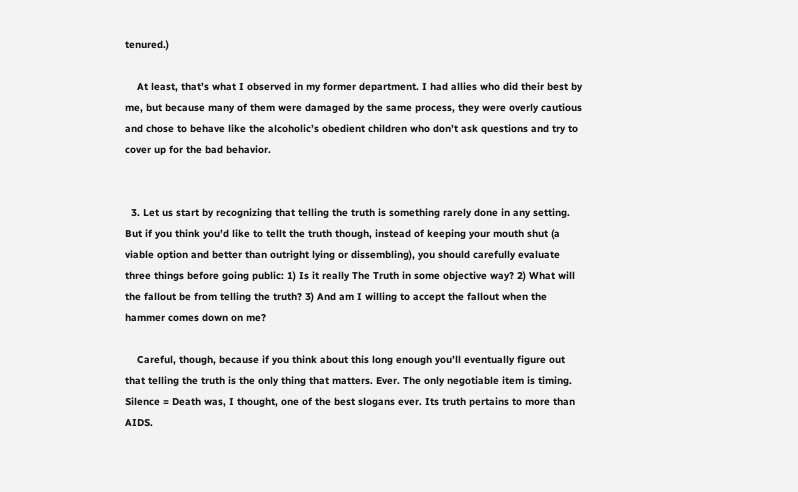tenured.)

    At least, that’s what I observed in my former department. I had allies who did their best by me, but because many of them were damaged by the same process, they were overly cautious and chose to behave like the alcoholic’s obedient children who don’t ask questions and try to cover up for the bad behavior.


  3. Let us start by recognizing that telling the truth is something rarely done in any setting. But if you think you’d like to tellt the truth though, instead of keeping your mouth shut (a viable option and better than outright lying or dissembling), you should carefully evaluate three things before going public: 1) Is it really The Truth in some objective way? 2) What will the fallout be from telling the truth? 3) And am I willing to accept the fallout when the hammer comes down on me?

    Careful, though, because if you think about this long enough you’ll eventually figure out that telling the truth is the only thing that matters. Ever. The only negotiable item is timing. Silence = Death was, I thought, one of the best slogans ever. Its truth pertains to more than AIDS.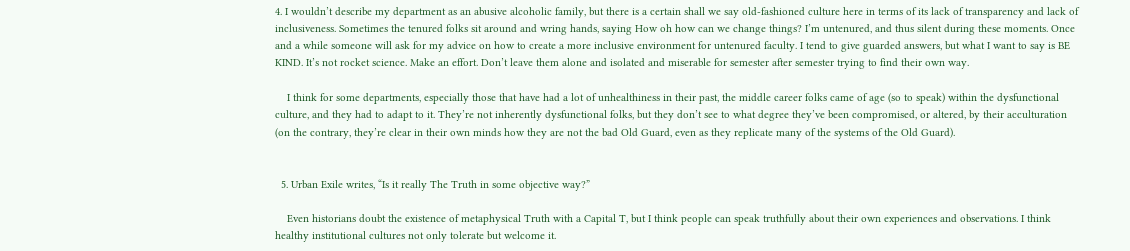4. I wouldn’t describe my department as an abusive alcoholic family, but there is a certain shall we say old-fashioned culture here in terms of its lack of transparency and lack of inclusiveness. Sometimes the tenured folks sit around and wring hands, saying How oh how can we change things? I’m untenured, and thus silent during these moments. Once and a while someone will ask for my advice on how to create a more inclusive environment for untenured faculty. I tend to give guarded answers, but what I want to say is BE KIND. It’s not rocket science. Make an effort. Don’t leave them alone and isolated and miserable for semester after semester trying to find their own way.

    I think for some departments, especially those that have had a lot of unhealthiness in their past, the middle career folks came of age (so to speak) within the dysfunctional culture, and they had to adapt to it. They’re not inherently dysfunctional folks, but they don’t see to what degree they’ve been compromised, or altered, by their acculturation (on the contrary, they’re clear in their own minds how they are not the bad Old Guard, even as they replicate many of the systems of the Old Guard).


  5. Urban Exile writes, “Is it really The Truth in some objective way?”

    Even historians doubt the existence of metaphysical Truth with a Capital T, but I think people can speak truthfully about their own experiences and observations. I think healthy institutional cultures not only tolerate but welcome it.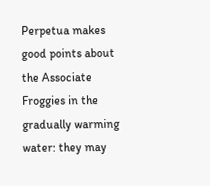Perpetua makes good points about the Associate Froggies in the gradually warming water: they may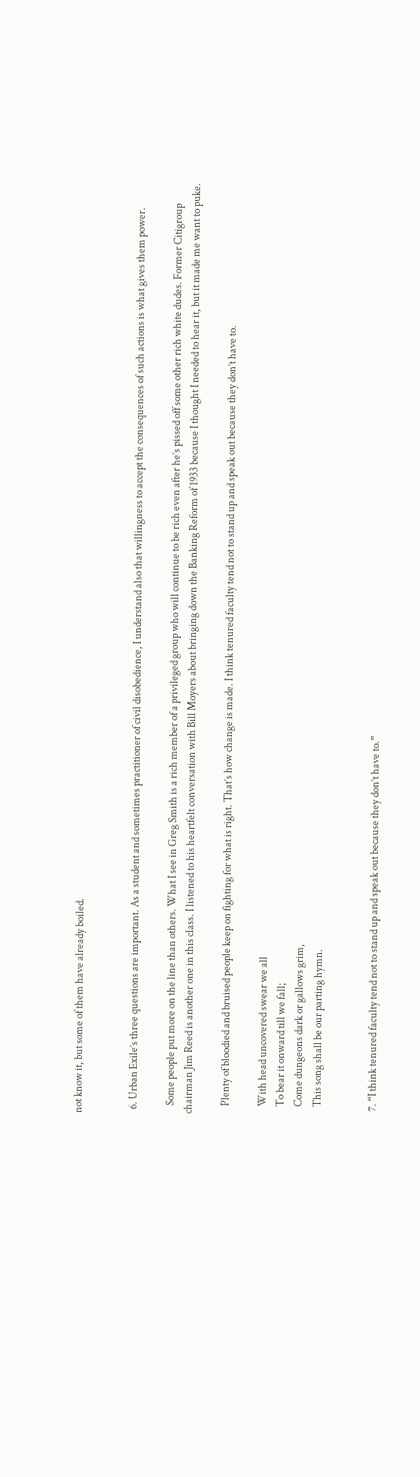not know it, but some of them have already boiled.


  6. Urban Exile’s three questions are important. As a student and sometimes practitioner of civil disobedience, I understand also that willingness to accept the consequences of such actions is what gives them power.

    Some people put more on the line than others. What I see in Greg Smith is a rich member of a privileged group who will continue to be rich even after he’s pissed off some other rich white dudes. Former Citigroup chairman Jim Reed is another one in this class. I listened to his heartfelt conversation with Bill Moyers about bringing down the Banking Reform of 1933 because I thought I needed to hear it, but it made me want to puke.

    Plenty of bloodied and bruised people keep on fighting for what is right. That’s how change is made. I think tenured faculty tend not to stand up and speak out because they don’t have to.

    With head uncovered swear we all
    To bear it onward till we fall;
    Come dungeons dark or gallows grim,
    This song shall be our parting hymn.


  7. “I think tenured faculty tend not to stand up and speak out because they don’t have to.”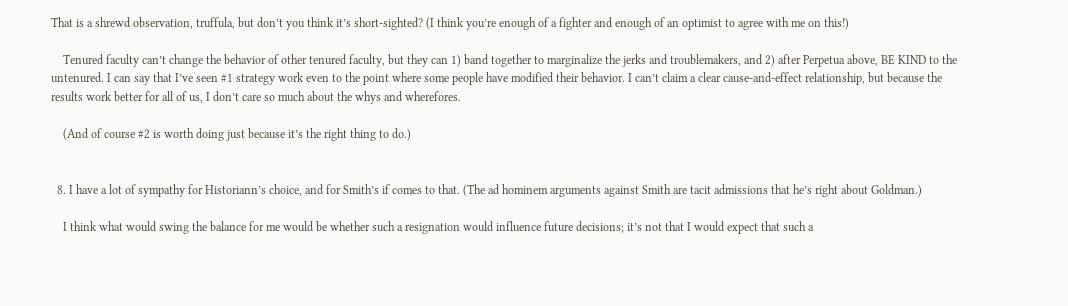That is a shrewd observation, truffula, but don’t you think it’s short-sighted? (I think you’re enough of a fighter and enough of an optimist to agree with me on this!)

    Tenured faculty can’t change the behavior of other tenured faculty, but they can 1) band together to marginalize the jerks and troublemakers, and 2) after Perpetua above, BE KIND to the untenured. I can say that I’ve seen #1 strategy work even to the point where some people have modified their behavior. I can’t claim a clear cause-and-effect relationship, but because the results work better for all of us, I don’t care so much about the whys and wherefores.

    (And of course #2 is worth doing just because it’s the right thing to do.)


  8. I have a lot of sympathy for Historiann’s choice, and for Smith’s if comes to that. (The ad hominem arguments against Smith are tacit admissions that he’s right about Goldman.)

    I think what would swing the balance for me would be whether such a resignation would influence future decisions; it’s not that I would expect that such a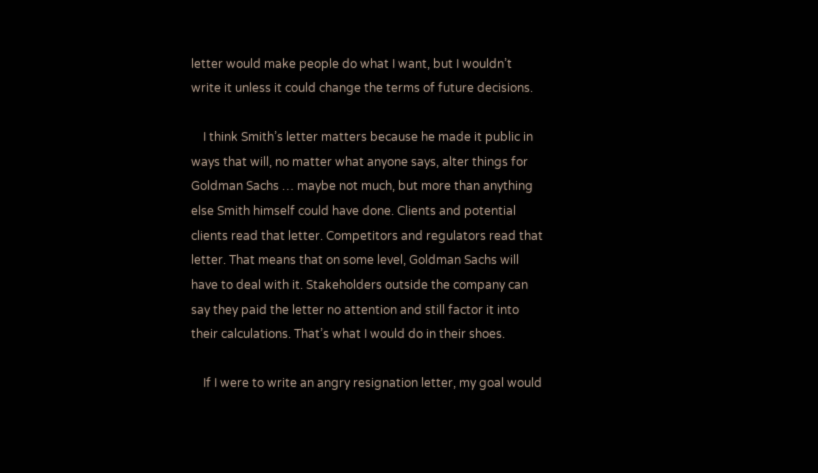letter would make people do what I want, but I wouldn’t write it unless it could change the terms of future decisions.

    I think Smith’s letter matters because he made it public in ways that will, no matter what anyone says, alter things for Goldman Sachs … maybe not much, but more than anything else Smith himself could have done. Clients and potential clients read that letter. Competitors and regulators read that letter. That means that on some level, Goldman Sachs will have to deal with it. Stakeholders outside the company can say they paid the letter no attention and still factor it into their calculations. That’s what I would do in their shoes.

    If I were to write an angry resignation letter, my goal would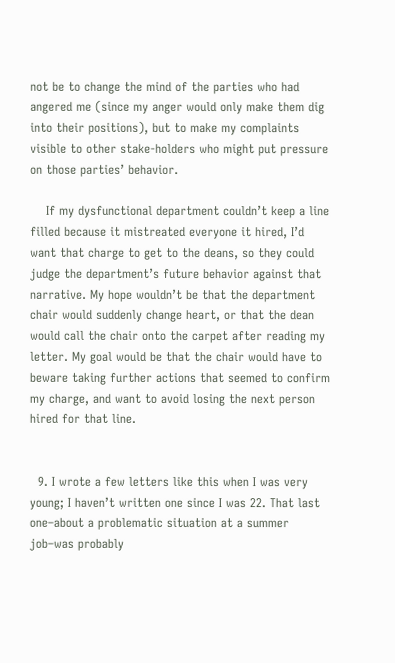not be to change the mind of the parties who had angered me (since my anger would only make them dig into their positions), but to make my complaints visible to other stake-holders who might put pressure on those parties’ behavior.

    If my dysfunctional department couldn’t keep a line filled because it mistreated everyone it hired, I’d want that charge to get to the deans, so they could judge the department’s future behavior against that narrative. My hope wouldn’t be that the department chair would suddenly change heart, or that the dean would call the chair onto the carpet after reading my letter. My goal would be that the chair would have to beware taking further actions that seemed to confirm my charge, and want to avoid losing the next person hired for that line.


  9. I wrote a few letters like this when I was very young; I haven’t written one since I was 22. That last one–about a problematic situation at a summer job–was probably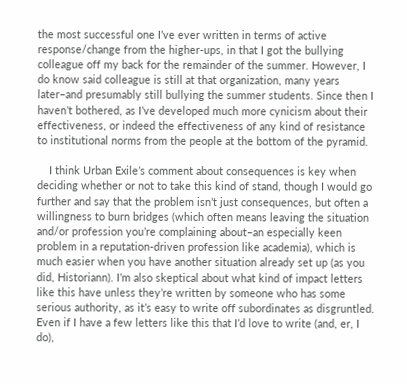the most successful one I’ve ever written in terms of active response/change from the higher-ups, in that I got the bullying colleague off my back for the remainder of the summer. However, I do know said colleague is still at that organization, many years later–and presumably still bullying the summer students. Since then I haven’t bothered, as I’ve developed much more cynicism about their effectiveness, or indeed the effectiveness of any kind of resistance to institutional norms from the people at the bottom of the pyramid.

    I think Urban Exile’s comment about consequences is key when deciding whether or not to take this kind of stand, though I would go further and say that the problem isn’t just consequences, but often a willingness to burn bridges (which often means leaving the situation and/or profession you’re complaining about–an especially keen problem in a reputation-driven profession like academia), which is much easier when you have another situation already set up (as you did, Historiann). I’m also skeptical about what kind of impact letters like this have unless they’re written by someone who has some serious authority, as it’s easy to write off subordinates as disgruntled. Even if I have a few letters like this that I’d love to write (and, er, I do),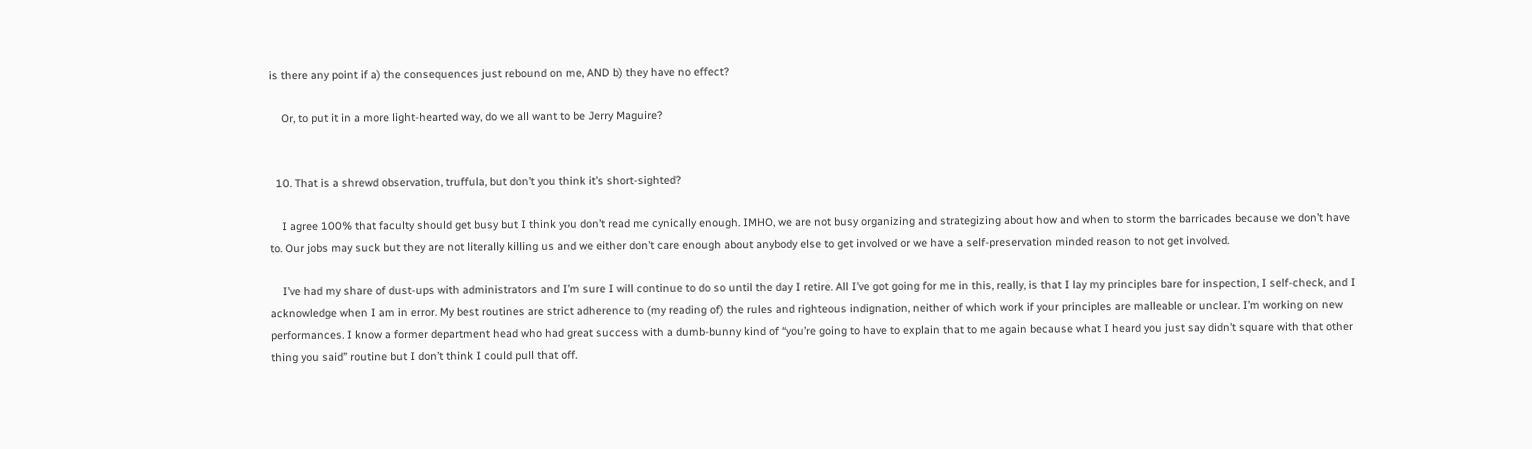is there any point if a) the consequences just rebound on me, AND b) they have no effect?

    Or, to put it in a more light-hearted way, do we all want to be Jerry Maguire?


  10. That is a shrewd observation, truffula, but don’t you think it’s short-sighted?

    I agree 100% that faculty should get busy but I think you don’t read me cynically enough. IMHO, we are not busy organizing and strategizing about how and when to storm the barricades because we don’t have to. Our jobs may suck but they are not literally killing us and we either don’t care enough about anybody else to get involved or we have a self-preservation minded reason to not get involved.

    I’ve had my share of dust-ups with administrators and I’m sure I will continue to do so until the day I retire. All I’ve got going for me in this, really, is that I lay my principles bare for inspection, I self-check, and I acknowledge when I am in error. My best routines are strict adherence to (my reading of) the rules and righteous indignation, neither of which work if your principles are malleable or unclear. I’m working on new performances. I know a former department head who had great success with a dumb-bunny kind of “you’re going to have to explain that to me again because what I heard you just say didn’t square with that other thing you said” routine but I don’t think I could pull that off.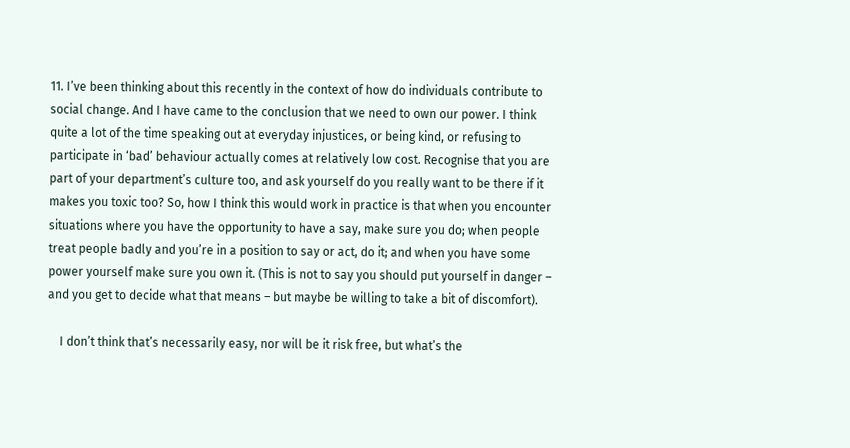11. I’ve been thinking about this recently in the context of how do individuals contribute to social change. And I have came to the conclusion that we need to own our power. I think quite a lot of the time speaking out at everyday injustices, or being kind, or refusing to participate in ‘bad’ behaviour actually comes at relatively low cost. Recognise that you are part of your department’s culture too, and ask yourself do you really want to be there if it makes you toxic too? So, how I think this would work in practice is that when you encounter situations where you have the opportunity to have a say, make sure you do; when people treat people badly and you’re in a position to say or act, do it; and when you have some power yourself make sure you own it. (This is not to say you should put yourself in danger – and you get to decide what that means – but maybe be willing to take a bit of discomfort).

    I don’t think that’s necessarily easy, nor will be it risk free, but what’s the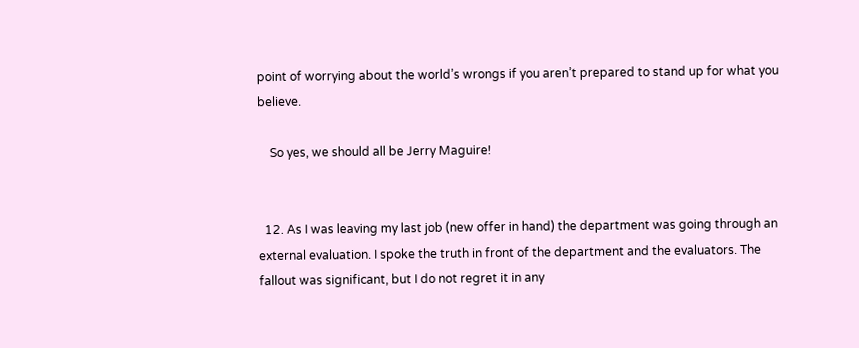point of worrying about the world’s wrongs if you aren’t prepared to stand up for what you believe.

    So yes, we should all be Jerry Maguire!


  12. As I was leaving my last job (new offer in hand) the department was going through an external evaluation. I spoke the truth in front of the department and the evaluators. The fallout was significant, but I do not regret it in any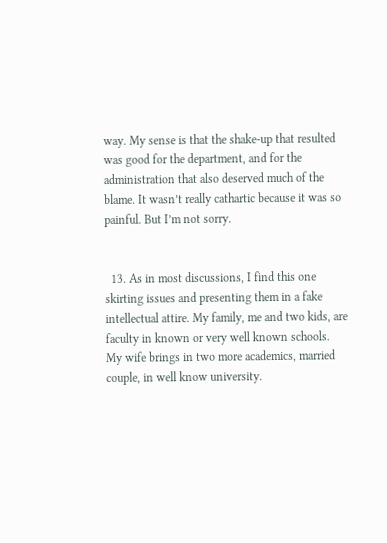way. My sense is that the shake-up that resulted was good for the department, and for the administration that also deserved much of the blame. It wasn’t really cathartic because it was so painful. But I’m not sorry.


  13. As in most discussions, I find this one skirting issues and presenting them in a fake intellectual attire. My family, me and two kids, are faculty in known or very well known schools. My wife brings in two more academics, married couple, in well know university.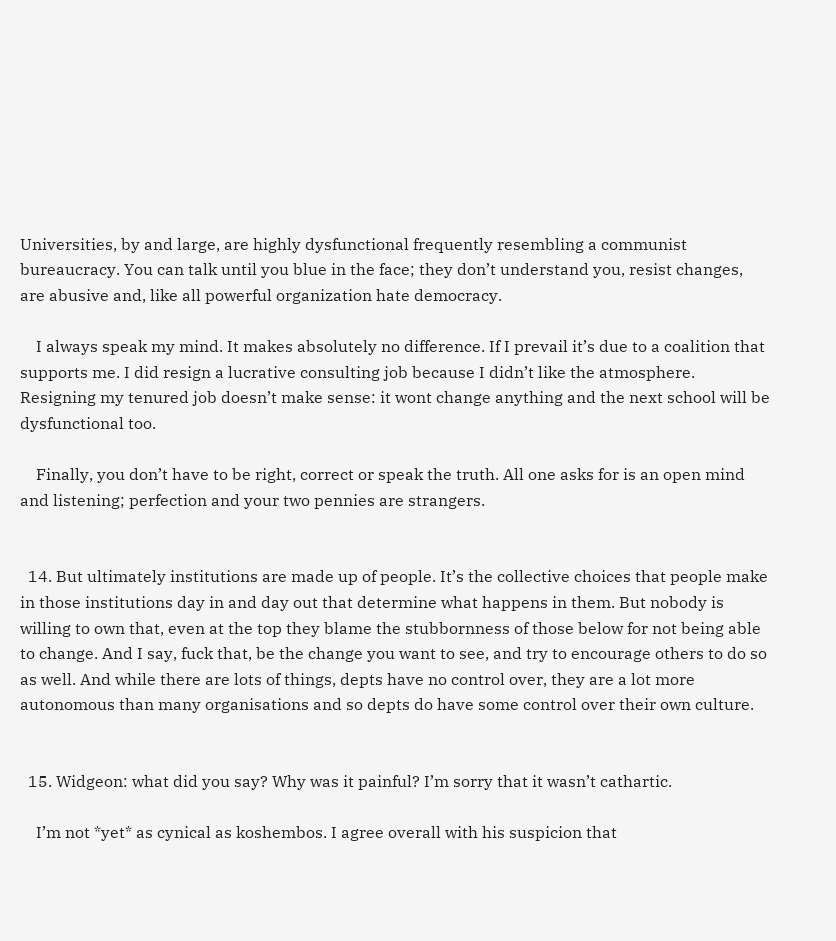Universities, by and large, are highly dysfunctional frequently resembling a communist bureaucracy. You can talk until you blue in the face; they don’t understand you, resist changes, are abusive and, like all powerful organization hate democracy.

    I always speak my mind. It makes absolutely no difference. If I prevail it’s due to a coalition that supports me. I did resign a lucrative consulting job because I didn’t like the atmosphere. Resigning my tenured job doesn’t make sense: it wont change anything and the next school will be dysfunctional too.

    Finally, you don’t have to be right, correct or speak the truth. All one asks for is an open mind and listening; perfection and your two pennies are strangers.


  14. But ultimately institutions are made up of people. It’s the collective choices that people make in those institutions day in and day out that determine what happens in them. But nobody is willing to own that, even at the top they blame the stubbornness of those below for not being able to change. And I say, fuck that, be the change you want to see, and try to encourage others to do so as well. And while there are lots of things, depts have no control over, they are a lot more autonomous than many organisations and so depts do have some control over their own culture.


  15. Widgeon: what did you say? Why was it painful? I’m sorry that it wasn’t cathartic.

    I’m not *yet* as cynical as koshembos. I agree overall with his suspicion that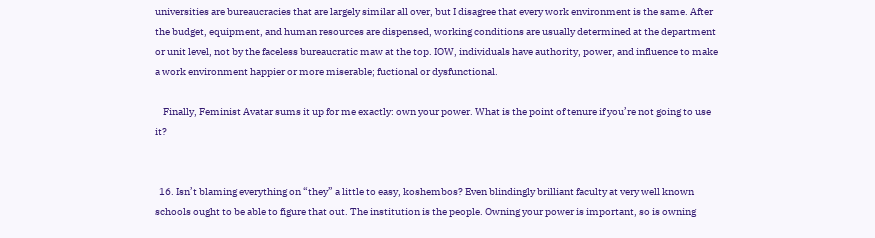universities are bureaucracies that are largely similar all over, but I disagree that every work environment is the same. After the budget, equipment, and human resources are dispensed, working conditions are usually determined at the department or unit level, not by the faceless bureaucratic maw at the top. IOW, individuals have authority, power, and influence to make a work environment happier or more miserable; fuctional or dysfunctional.

    Finally, Feminist Avatar sums it up for me exactly: own your power. What is the point of tenure if you’re not going to use it?


  16. Isn’t blaming everything on “they” a little to easy, koshembos? Even blindingly brilliant faculty at very well known schools ought to be able to figure that out. The institution is the people. Owning your power is important, so is owning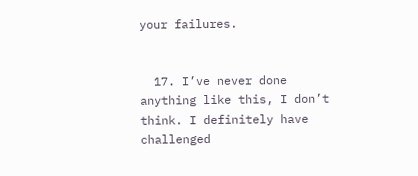your failures.


  17. I’ve never done anything like this, I don’t think. I definitely have challenged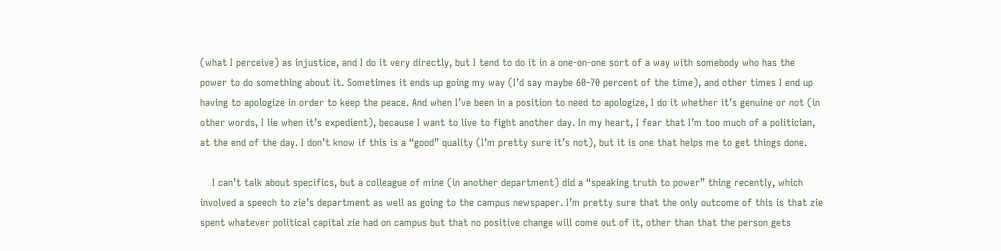(what I perceive) as injustice, and I do it very directly, but I tend to do it in a one-on-one sort of a way with somebody who has the power to do something about it. Sometimes it ends up going my way (I’d say maybe 60-70 percent of the time), and other times I end up having to apologize in order to keep the peace. And when I’ve been in a position to need to apologize, I do it whether it’s genuine or not (in other words, I lie when it’s expedient), because I want to live to fight another day. In my heart, I fear that I’m too much of a politician, at the end of the day. I don’t know if this is a “good” quality (I’m pretty sure it’s not), but it is one that helps me to get things done.

    I can’t talk about specifics, but a colleague of mine (in another department) did a “speaking truth to power” thing recently, which involved a speech to zie’s department as well as going to the campus newspaper. I’m pretty sure that the only outcome of this is that zie spent whatever political capital zie had on campus but that no positive change will come out of it, other than that the person gets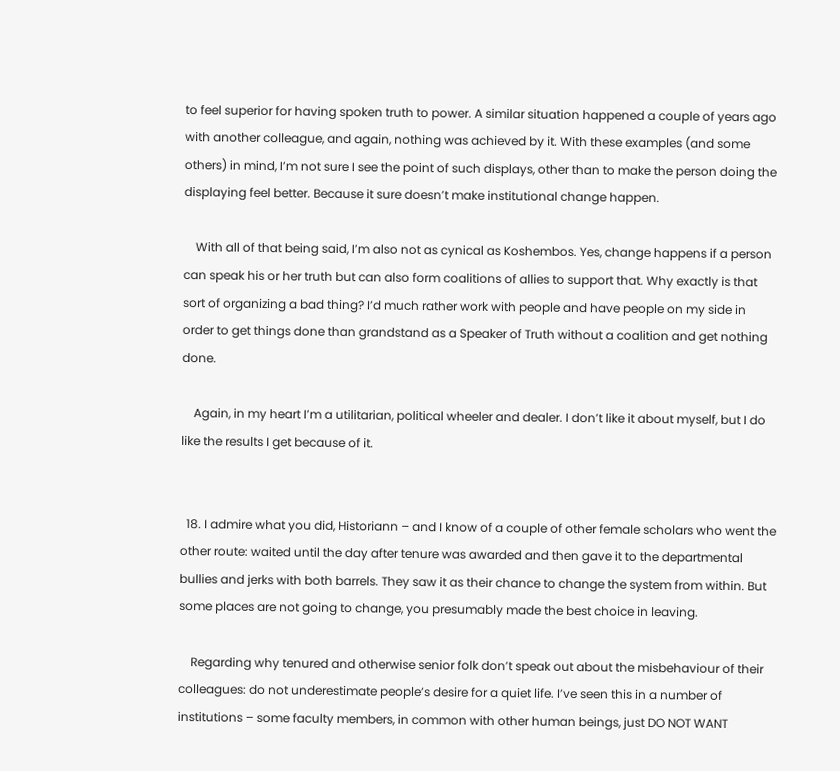to feel superior for having spoken truth to power. A similar situation happened a couple of years ago with another colleague, and again, nothing was achieved by it. With these examples (and some others) in mind, I’m not sure I see the point of such displays, other than to make the person doing the displaying feel better. Because it sure doesn’t make institutional change happen.

    With all of that being said, I’m also not as cynical as Koshembos. Yes, change happens if a person can speak his or her truth but can also form coalitions of allies to support that. Why exactly is that sort of organizing a bad thing? I’d much rather work with people and have people on my side in order to get things done than grandstand as a Speaker of Truth without a coalition and get nothing done.

    Again, in my heart I’m a utilitarian, political wheeler and dealer. I don’t like it about myself, but I do like the results I get because of it.


  18. I admire what you did, Historiann – and I know of a couple of other female scholars who went the other route: waited until the day after tenure was awarded and then gave it to the departmental bullies and jerks with both barrels. They saw it as their chance to change the system from within. But some places are not going to change, you presumably made the best choice in leaving.

    Regarding why tenured and otherwise senior folk don’t speak out about the misbehaviour of their colleagues: do not underestimate people’s desire for a quiet life. I’ve seen this in a number of institutions – some faculty members, in common with other human beings, just DO NOT WANT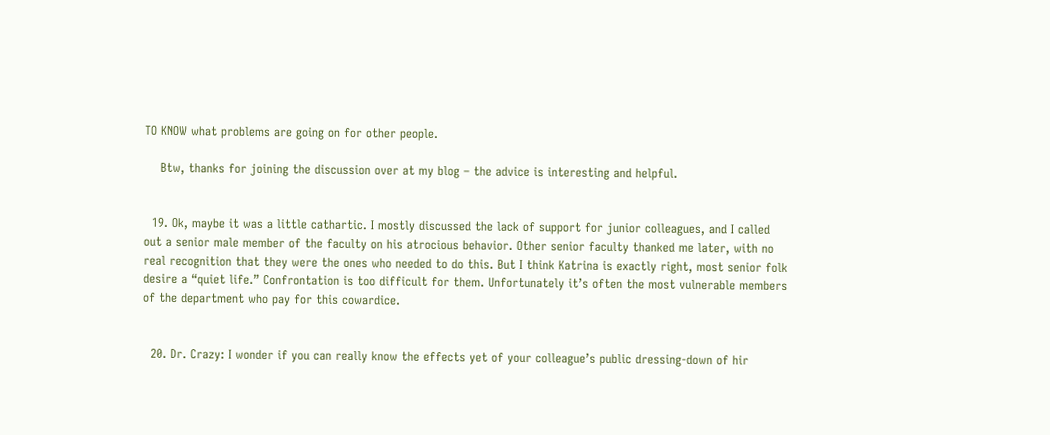TO KNOW what problems are going on for other people.

    Btw, thanks for joining the discussion over at my blog – the advice is interesting and helpful.


  19. Ok, maybe it was a little cathartic. I mostly discussed the lack of support for junior colleagues, and I called out a senior male member of the faculty on his atrocious behavior. Other senior faculty thanked me later, with no real recognition that they were the ones who needed to do this. But I think Katrina is exactly right, most senior folk desire a “quiet life.” Confrontation is too difficult for them. Unfortunately it’s often the most vulnerable members of the department who pay for this cowardice.


  20. Dr. Crazy: I wonder if you can really know the effects yet of your colleague’s public dressing-down of hir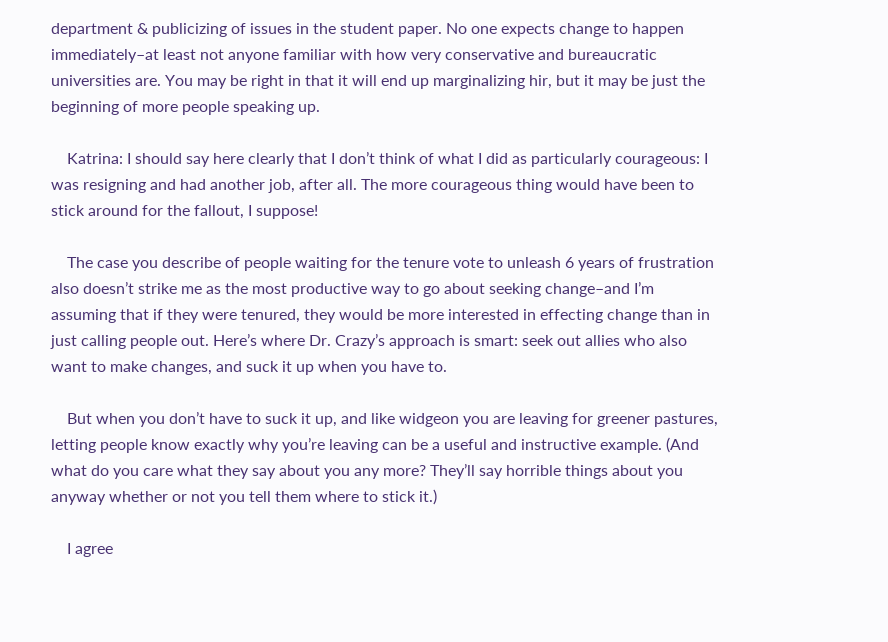department & publicizing of issues in the student paper. No one expects change to happen immediately–at least not anyone familiar with how very conservative and bureaucratic universities are. You may be right in that it will end up marginalizing hir, but it may be just the beginning of more people speaking up.

    Katrina: I should say here clearly that I don’t think of what I did as particularly courageous: I was resigning and had another job, after all. The more courageous thing would have been to stick around for the fallout, I suppose!

    The case you describe of people waiting for the tenure vote to unleash 6 years of frustration also doesn’t strike me as the most productive way to go about seeking change–and I’m assuming that if they were tenured, they would be more interested in effecting change than in just calling people out. Here’s where Dr. Crazy’s approach is smart: seek out allies who also want to make changes, and suck it up when you have to.

    But when you don’t have to suck it up, and like widgeon you are leaving for greener pastures, letting people know exactly why you’re leaving can be a useful and instructive example. (And what do you care what they say about you any more? They’ll say horrible things about you anyway whether or not you tell them where to stick it.)

    I agree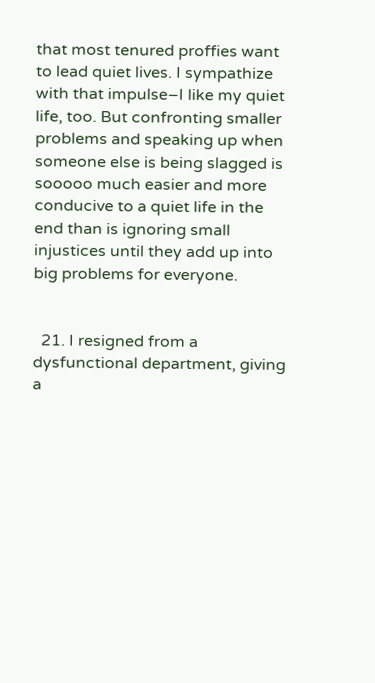that most tenured proffies want to lead quiet lives. I sympathize with that impulse–I like my quiet life, too. But confronting smaller problems and speaking up when someone else is being slagged is sooooo much easier and more conducive to a quiet life in the end than is ignoring small injustices until they add up into big problems for everyone.


  21. I resigned from a dysfunctional department, giving a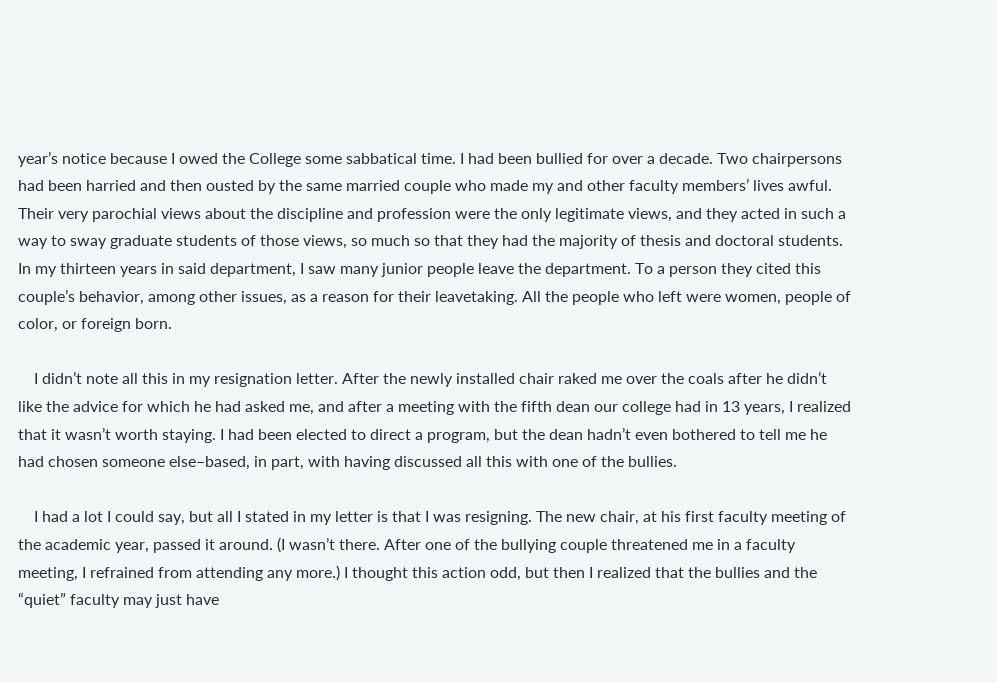year’s notice because I owed the College some sabbatical time. I had been bullied for over a decade. Two chairpersons had been harried and then ousted by the same married couple who made my and other faculty members’ lives awful. Their very parochial views about the discipline and profession were the only legitimate views, and they acted in such a way to sway graduate students of those views, so much so that they had the majority of thesis and doctoral students. In my thirteen years in said department, I saw many junior people leave the department. To a person they cited this couple’s behavior, among other issues, as a reason for their leavetaking. All the people who left were women, people of color, or foreign born.

    I didn’t note all this in my resignation letter. After the newly installed chair raked me over the coals after he didn’t like the advice for which he had asked me, and after a meeting with the fifth dean our college had in 13 years, I realized that it wasn’t worth staying. I had been elected to direct a program, but the dean hadn’t even bothered to tell me he had chosen someone else–based, in part, with having discussed all this with one of the bullies.

    I had a lot I could say, but all I stated in my letter is that I was resigning. The new chair, at his first faculty meeting of the academic year, passed it around. (I wasn’t there. After one of the bullying couple threatened me in a faculty meeting, I refrained from attending any more.) I thought this action odd, but then I realized that the bullies and the “quiet” faculty may just have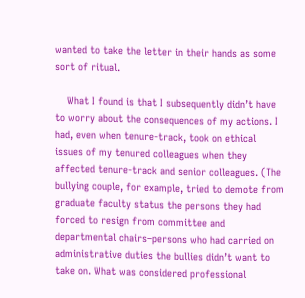wanted to take the letter in their hands as some sort of ritual.

    What I found is that I subsequently didn’t have to worry about the consequences of my actions. I had, even when tenure-track, took on ethical issues of my tenured colleagues when they affected tenure-track and senior colleagues. (The bullying couple, for example, tried to demote from graduate faculty status the persons they had forced to resign from committee and departmental chairs–persons who had carried on administrative duties the bullies didn’t want to take on. What was considered professional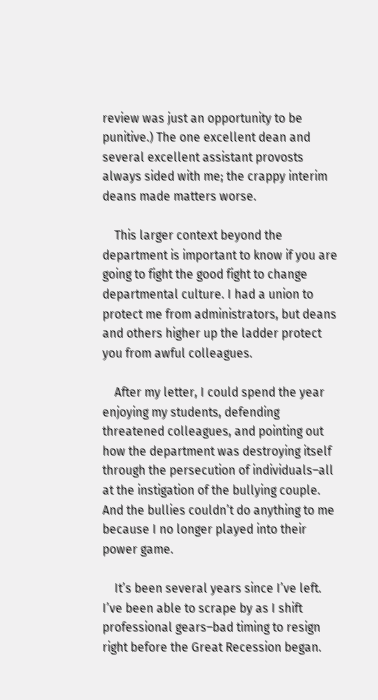review was just an opportunity to be punitive.) The one excellent dean and several excellent assistant provosts always sided with me; the crappy interim deans made matters worse.

    This larger context beyond the department is important to know if you are going to fight the good fight to change departmental culture. I had a union to protect me from administrators, but deans and others higher up the ladder protect you from awful colleagues.

    After my letter, I could spend the year enjoying my students, defending threatened colleagues, and pointing out how the department was destroying itself through the persecution of individuals–all at the instigation of the bullying couple. And the bullies couldn’t do anything to me because I no longer played into their power game.

    It’s been several years since I’ve left. I’ve been able to scrape by as I shift professional gears–bad timing to resign right before the Great Recession began.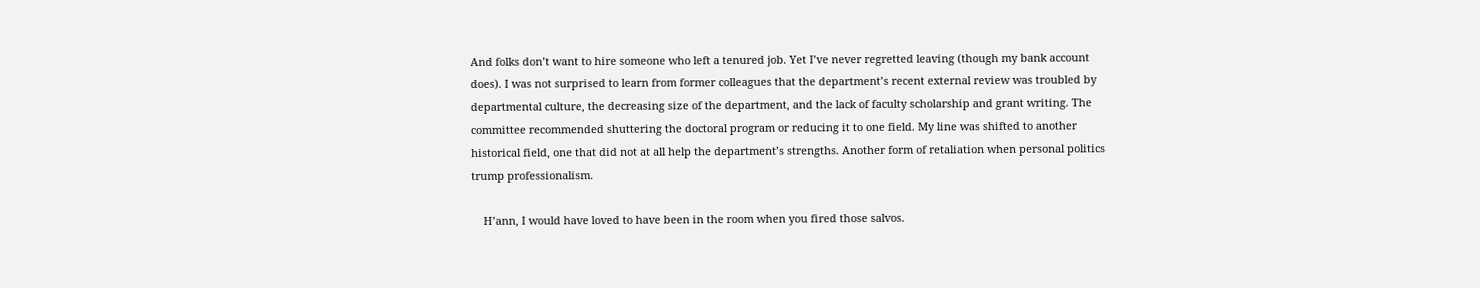And folks don’t want to hire someone who left a tenured job. Yet I’ve never regretted leaving (though my bank account does). I was not surprised to learn from former colleagues that the department’s recent external review was troubled by departmental culture, the decreasing size of the department, and the lack of faculty scholarship and grant writing. The committee recommended shuttering the doctoral program or reducing it to one field. My line was shifted to another historical field, one that did not at all help the department’s strengths. Another form of retaliation when personal politics trump professionalism.

    H’ann, I would have loved to have been in the room when you fired those salvos.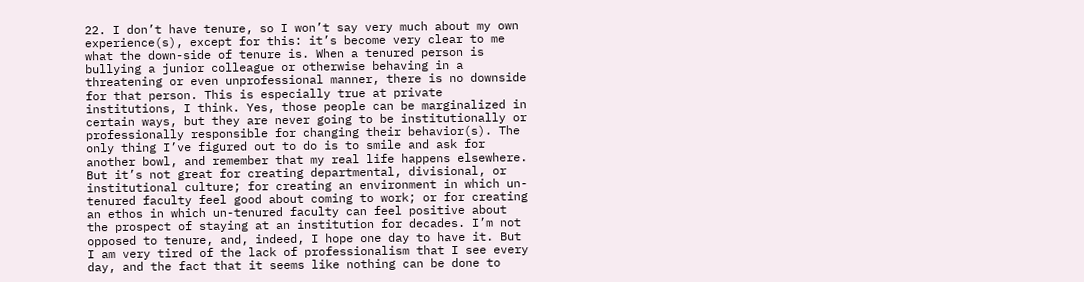22. I don’t have tenure, so I won’t say very much about my own experience(s), except for this: it’s become very clear to me what the down-side of tenure is. When a tenured person is bullying a junior colleague or otherwise behaving in a threatening or even unprofessional manner, there is no downside for that person. This is especially true at private institutions, I think. Yes, those people can be marginalized in certain ways, but they are never going to be institutionally or professionally responsible for changing their behavior(s). The only thing I’ve figured out to do is to smile and ask for another bowl, and remember that my real life happens elsewhere. But it’s not great for creating departmental, divisional, or institutional culture; for creating an environment in which un-tenured faculty feel good about coming to work; or for creating an ethos in which un-tenured faculty can feel positive about the prospect of staying at an institution for decades. I’m not opposed to tenure, and, indeed, I hope one day to have it. But I am very tired of the lack of professionalism that I see every day, and the fact that it seems like nothing can be done to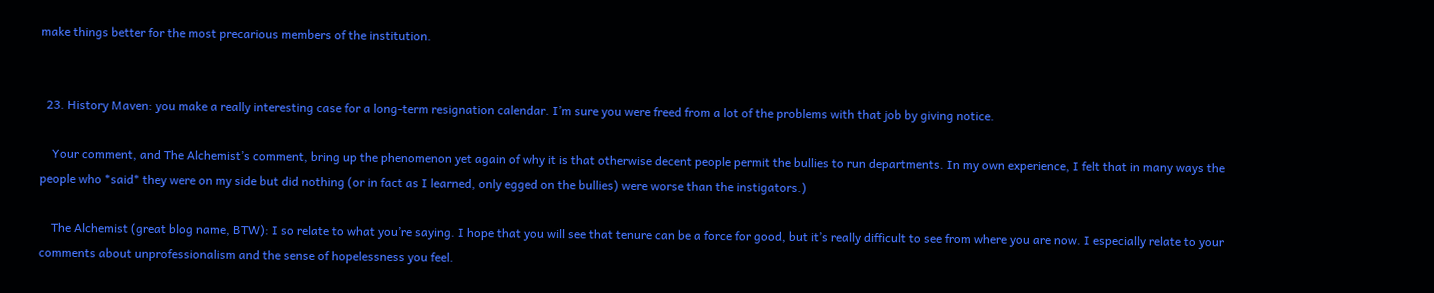make things better for the most precarious members of the institution.


  23. History Maven: you make a really interesting case for a long-term resignation calendar. I’m sure you were freed from a lot of the problems with that job by giving notice.

    Your comment, and The Alchemist’s comment, bring up the phenomenon yet again of why it is that otherwise decent people permit the bullies to run departments. In my own experience, I felt that in many ways the people who *said* they were on my side but did nothing (or in fact as I learned, only egged on the bullies) were worse than the instigators.)

    The Alchemist (great blog name, BTW): I so relate to what you’re saying. I hope that you will see that tenure can be a force for good, but it’s really difficult to see from where you are now. I especially relate to your comments about unprofessionalism and the sense of hopelessness you feel.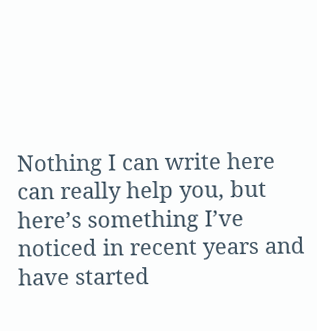Nothing I can write here can really help you, but here’s something I’ve noticed in recent years and have started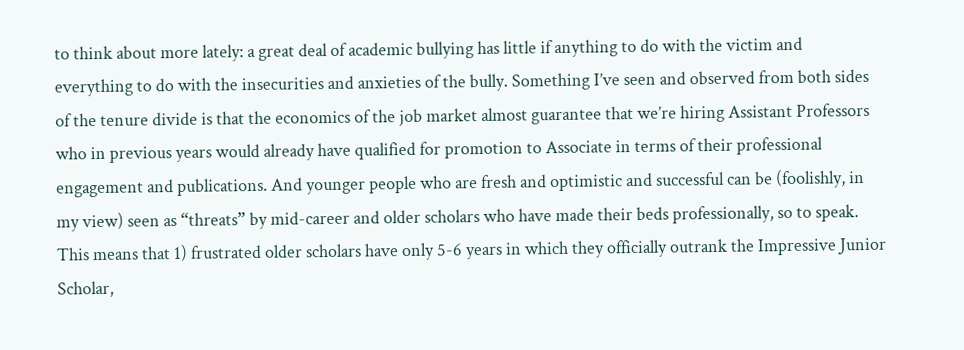to think about more lately: a great deal of academic bullying has little if anything to do with the victim and everything to do with the insecurities and anxieties of the bully. Something I’ve seen and observed from both sides of the tenure divide is that the economics of the job market almost guarantee that we’re hiring Assistant Professors who in previous years would already have qualified for promotion to Associate in terms of their professional engagement and publications. And younger people who are fresh and optimistic and successful can be (foolishly, in my view) seen as “threats” by mid-career and older scholars who have made their beds professionally, so to speak. This means that 1) frustrated older scholars have only 5-6 years in which they officially outrank the Impressive Junior Scholar,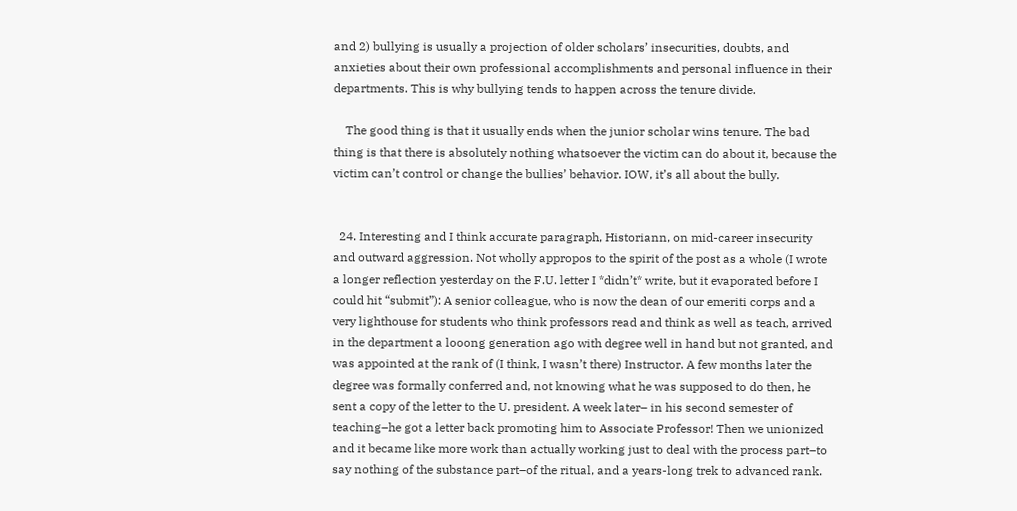and 2) bullying is usually a projection of older scholars’ insecurities, doubts, and anxieties about their own professional accomplishments and personal influence in their departments. This is why bullying tends to happen across the tenure divide.

    The good thing is that it usually ends when the junior scholar wins tenure. The bad thing is that there is absolutely nothing whatsoever the victim can do about it, because the victim can’t control or change the bullies’ behavior. IOW, it’s all about the bully.


  24. Interesting and I think accurate paragraph, Historiann, on mid-career insecurity and outward aggression. Not wholly appropos to the spirit of the post as a whole (I wrote a longer reflection yesterday on the F.U. letter I *didn’t* write, but it evaporated before I could hit “submit”): A senior colleague, who is now the dean of our emeriti corps and a very lighthouse for students who think professors read and think as well as teach, arrived in the department a looong generation ago with degree well in hand but not granted, and was appointed at the rank of (I think, I wasn’t there) Instructor. A few months later the degree was formally conferred and, not knowing what he was supposed to do then, he sent a copy of the letter to the U. president. A week later– in his second semester of teaching–he got a letter back promoting him to Associate Professor! Then we unionized and it became like more work than actually working just to deal with the process part–to say nothing of the substance part–of the ritual, and a years-long trek to advanced rank.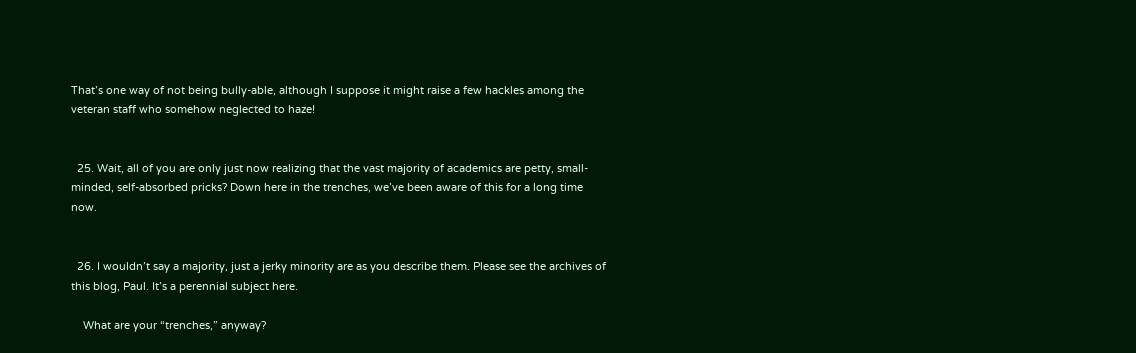That’s one way of not being bully-able, although I suppose it might raise a few hackles among the veteran staff who somehow neglected to haze!


  25. Wait, all of you are only just now realizing that the vast majority of academics are petty, small-minded, self-absorbed pricks? Down here in the trenches, we’ve been aware of this for a long time now.


  26. I wouldn’t say a majority, just a jerky minority are as you describe them. Please see the archives of this blog, Paul. It’s a perennial subject here.

    What are your “trenches,” anyway?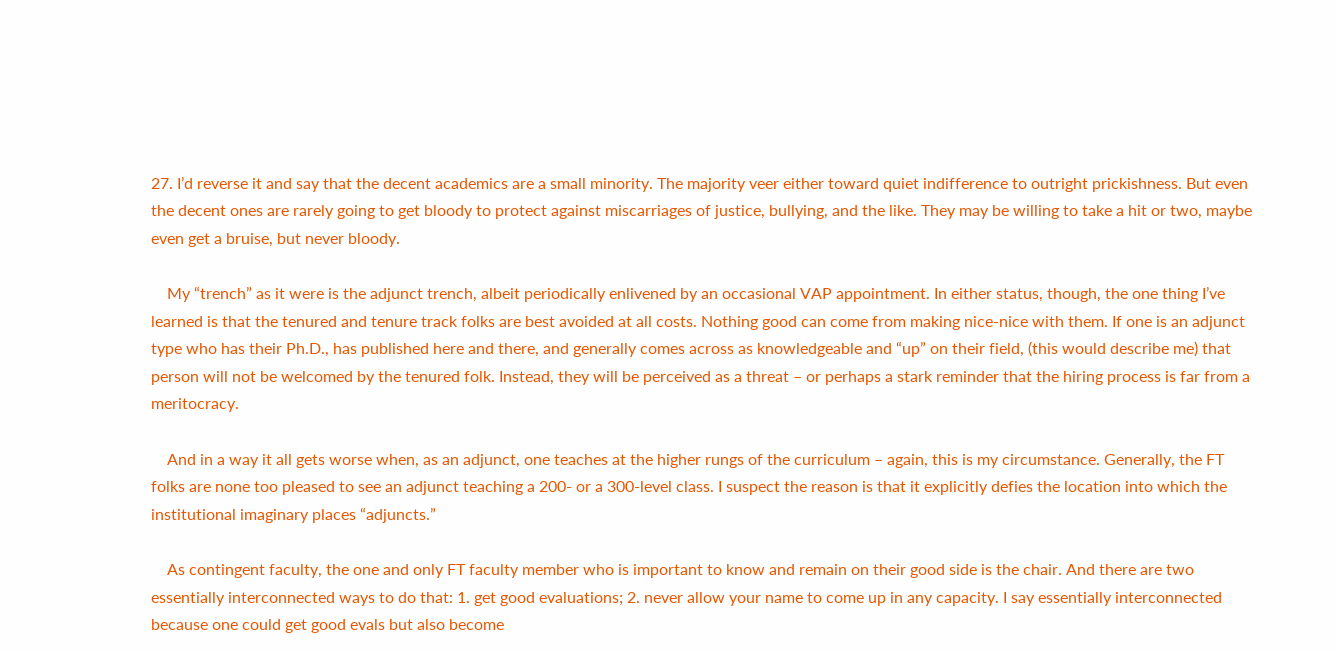27. I’d reverse it and say that the decent academics are a small minority. The majority veer either toward quiet indifference to outright prickishness. But even the decent ones are rarely going to get bloody to protect against miscarriages of justice, bullying, and the like. They may be willing to take a hit or two, maybe even get a bruise, but never bloody.

    My “trench” as it were is the adjunct trench, albeit periodically enlivened by an occasional VAP appointment. In either status, though, the one thing I’ve learned is that the tenured and tenure track folks are best avoided at all costs. Nothing good can come from making nice-nice with them. If one is an adjunct type who has their Ph.D., has published here and there, and generally comes across as knowledgeable and “up” on their field, (this would describe me) that person will not be welcomed by the tenured folk. Instead, they will be perceived as a threat – or perhaps a stark reminder that the hiring process is far from a meritocracy.

    And in a way it all gets worse when, as an adjunct, one teaches at the higher rungs of the curriculum – again, this is my circumstance. Generally, the FT folks are none too pleased to see an adjunct teaching a 200- or a 300-level class. I suspect the reason is that it explicitly defies the location into which the institutional imaginary places “adjuncts.”

    As contingent faculty, the one and only FT faculty member who is important to know and remain on their good side is the chair. And there are two essentially interconnected ways to do that: 1. get good evaluations; 2. never allow your name to come up in any capacity. I say essentially interconnected because one could get good evals but also become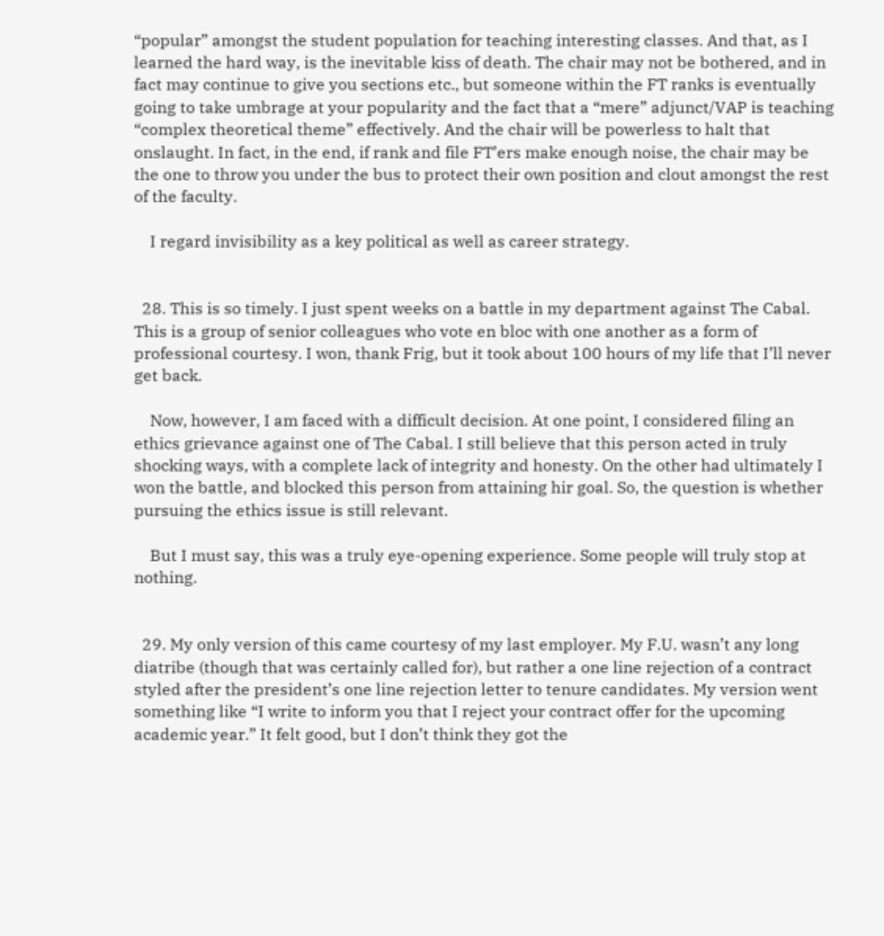“popular” amongst the student population for teaching interesting classes. And that, as I learned the hard way, is the inevitable kiss of death. The chair may not be bothered, and in fact may continue to give you sections etc., but someone within the FT ranks is eventually going to take umbrage at your popularity and the fact that a “mere” adjunct/VAP is teaching “complex theoretical theme” effectively. And the chair will be powerless to halt that onslaught. In fact, in the end, if rank and file FT’ers make enough noise, the chair may be the one to throw you under the bus to protect their own position and clout amongst the rest of the faculty.

    I regard invisibility as a key political as well as career strategy.


  28. This is so timely. I just spent weeks on a battle in my department against The Cabal. This is a group of senior colleagues who vote en bloc with one another as a form of professional courtesy. I won, thank Frig, but it took about 100 hours of my life that I’ll never get back.

    Now, however, I am faced with a difficult decision. At one point, I considered filing an ethics grievance against one of The Cabal. I still believe that this person acted in truly shocking ways, with a complete lack of integrity and honesty. On the other had ultimately I won the battle, and blocked this person from attaining hir goal. So, the question is whether pursuing the ethics issue is still relevant.

    But I must say, this was a truly eye-opening experience. Some people will truly stop at nothing.


  29. My only version of this came courtesy of my last employer. My F.U. wasn’t any long diatribe (though that was certainly called for), but rather a one line rejection of a contract styled after the president’s one line rejection letter to tenure candidates. My version went something like “I write to inform you that I reject your contract offer for the upcoming academic year.” It felt good, but I don’t think they got the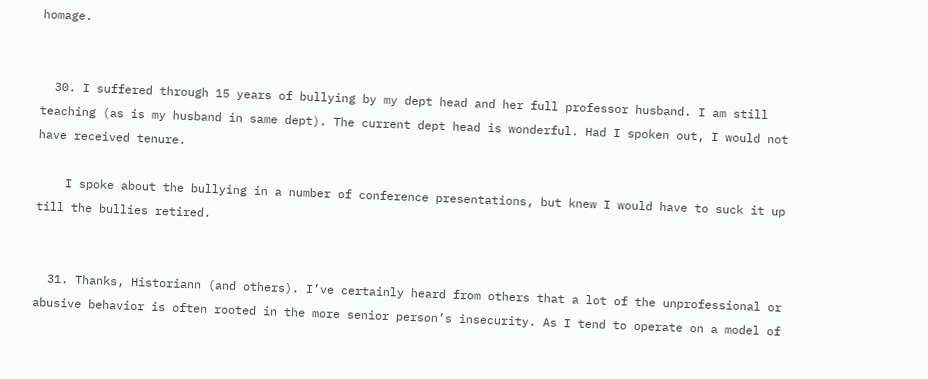homage.


  30. I suffered through 15 years of bullying by my dept head and her full professor husband. I am still teaching (as is my husband in same dept). The current dept head is wonderful. Had I spoken out, I would not have received tenure.

    I spoke about the bullying in a number of conference presentations, but knew I would have to suck it up till the bullies retired.


  31. Thanks, Historiann (and others). I’ve certainly heard from others that a lot of the unprofessional or abusive behavior is often rooted in the more senior person’s insecurity. As I tend to operate on a model of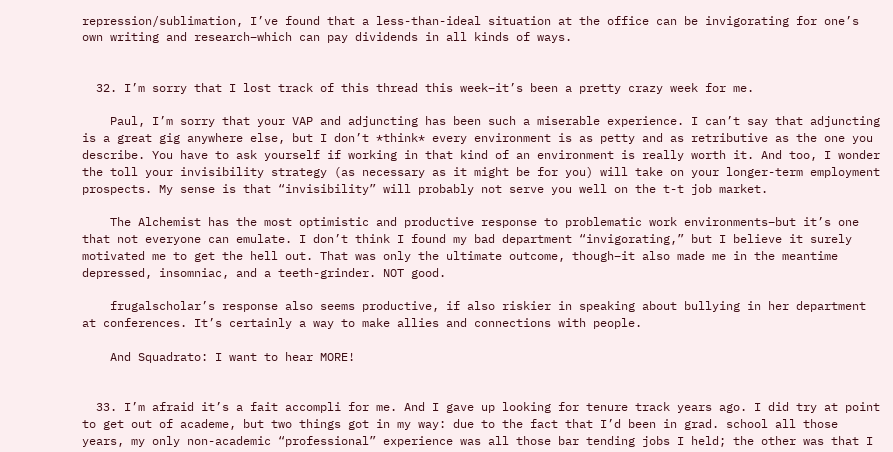repression/sublimation, I’ve found that a less-than-ideal situation at the office can be invigorating for one’s own writing and research–which can pay dividends in all kinds of ways.


  32. I’m sorry that I lost track of this thread this week–it’s been a pretty crazy week for me.

    Paul, I’m sorry that your VAP and adjuncting has been such a miserable experience. I can’t say that adjuncting is a great gig anywhere else, but I don’t *think* every environment is as petty and as retributive as the one you describe. You have to ask yourself if working in that kind of an environment is really worth it. And too, I wonder the toll your invisibility strategy (as necessary as it might be for you) will take on your longer-term employment prospects. My sense is that “invisibility” will probably not serve you well on the t-t job market.

    The Alchemist has the most optimistic and productive response to problematic work environments–but it’s one that not everyone can emulate. I don’t think I found my bad department “invigorating,” but I believe it surely motivated me to get the hell out. That was only the ultimate outcome, though–it also made me in the meantime depressed, insomniac, and a teeth-grinder. NOT good.

    frugalscholar’s response also seems productive, if also riskier in speaking about bullying in her department at conferences. It’s certainly a way to make allies and connections with people.

    And Squadrato: I want to hear MORE!


  33. I’m afraid it’s a fait accompli for me. And I gave up looking for tenure track years ago. I did try at point to get out of academe, but two things got in my way: due to the fact that I’d been in grad. school all those years, my only non-academic “professional” experience was all those bar tending jobs I held; the other was that I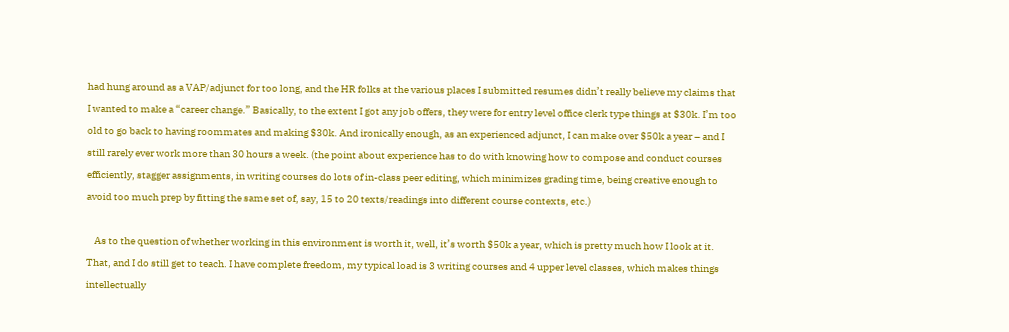had hung around as a VAP/adjunct for too long, and the HR folks at the various places I submitted resumes didn’t really believe my claims that I wanted to make a “career change.” Basically, to the extent I got any job offers, they were for entry level office clerk type things at $30k. I’m too old to go back to having roommates and making $30k. And ironically enough, as an experienced adjunct, I can make over $50k a year – and I still rarely ever work more than 30 hours a week. (the point about experience has to do with knowing how to compose and conduct courses efficiently, stagger assignments, in writing courses do lots of in-class peer editing, which minimizes grading time, being creative enough to avoid too much prep by fitting the same set of, say, 15 to 20 texts/readings into different course contexts, etc.)

    As to the question of whether working in this environment is worth it, well, it’s worth $50k a year, which is pretty much how I look at it. That, and I do still get to teach. I have complete freedom, my typical load is 3 writing courses and 4 upper level classes, which makes things intellectually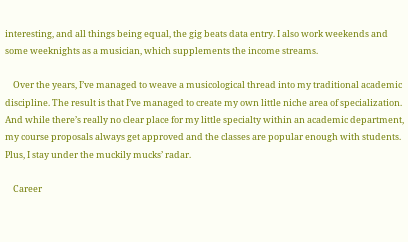interesting, and all things being equal, the gig beats data entry. I also work weekends and some weeknights as a musician, which supplements the income streams.

    Over the years, I’ve managed to weave a musicological thread into my traditional academic discipline. The result is that I’ve managed to create my own little niche area of specialization. And while there’s really no clear place for my little specialty within an academic department, my course proposals always get approved and the classes are popular enough with students. Plus, I stay under the muckily mucks’ radar.

    Career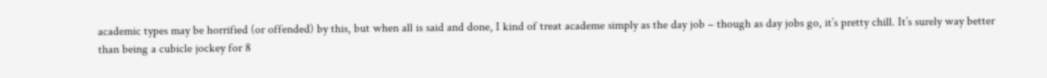academic types may be horrified (or offended) by this, but when all is said and done, I kind of treat academe simply as the day job – though as day jobs go, it’s pretty chill. It’s surely way better than being a cubicle jockey for 8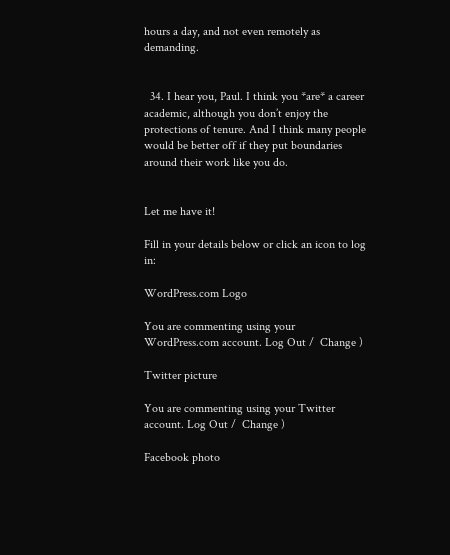hours a day, and not even remotely as demanding.


  34. I hear you, Paul. I think you *are* a career academic, although you don’t enjoy the protections of tenure. And I think many people would be better off if they put boundaries around their work like you do.


Let me have it!

Fill in your details below or click an icon to log in:

WordPress.com Logo

You are commenting using your WordPress.com account. Log Out /  Change )

Twitter picture

You are commenting using your Twitter account. Log Out /  Change )

Facebook photo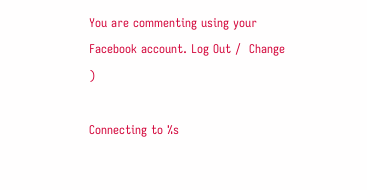You are commenting using your Facebook account. Log Out /  Change )

Connecting to %s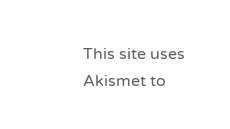This site uses Akismet to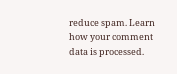reduce spam. Learn how your comment data is processed.